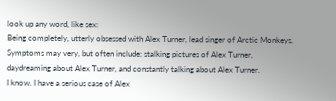look up any word, like sex:
Being completely, utterly obsessed with Alex Turner, lead singer of Arctic Monkeys. Symptoms may very, but often include: stalking pictures of Alex Turner, daydreaming about Alex Turner, and constantly talking about Alex Turner.
I know. I have a serious case of Alex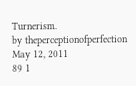Turnerism.
by theperceptionofperfection May 12, 2011
89 1